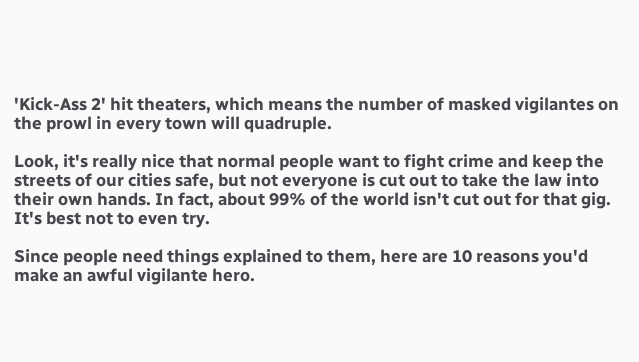'Kick-Ass 2' hit theaters, which means the number of masked vigilantes on the prowl in every town will quadruple.

Look, it's really nice that normal people want to fight crime and keep the streets of our cities safe, but not everyone is cut out to take the law into their own hands. In fact, about 99% of the world isn't cut out for that gig. It's best not to even try.

Since people need things explained to them, here are 10 reasons you'd make an awful vigilante hero.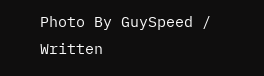Photo By GuySpeed / Written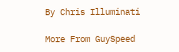By Chris Illuminati

More From GuySpeed